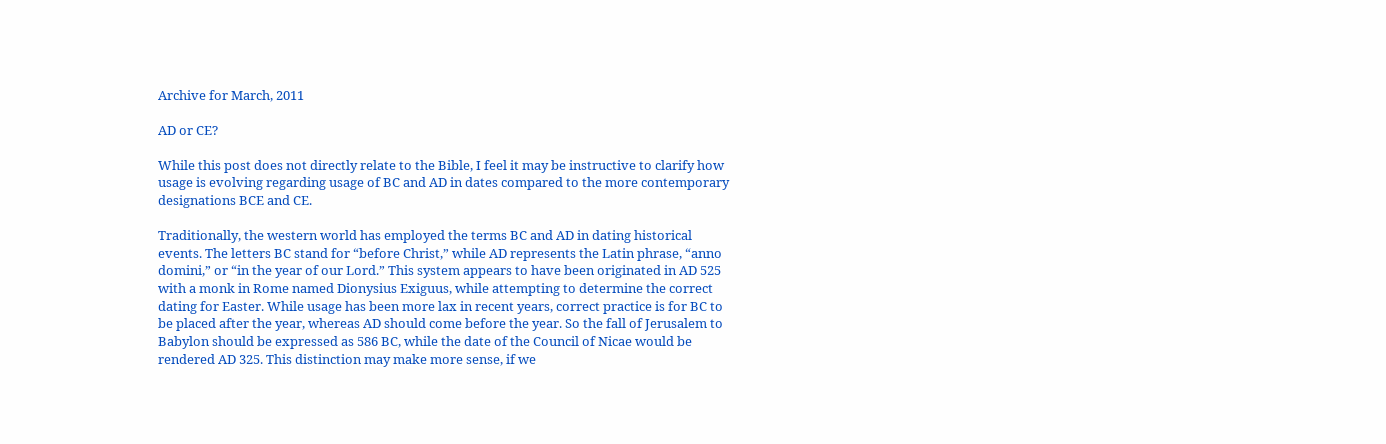Archive for March, 2011

AD or CE?

While this post does not directly relate to the Bible, I feel it may be instructive to clarify how usage is evolving regarding usage of BC and AD in dates compared to the more contemporary designations BCE and CE.

Traditionally, the western world has employed the terms BC and AD in dating historical events. The letters BC stand for “before Christ,” while AD represents the Latin phrase, “anno domini,” or “in the year of our Lord.” This system appears to have been originated in AD 525 with a monk in Rome named Dionysius Exiguus, while attempting to determine the correct dating for Easter. While usage has been more lax in recent years, correct practice is for BC to be placed after the year, whereas AD should come before the year. So the fall of Jerusalem to Babylon should be expressed as 586 BC, while the date of the Council of Nicae would be rendered AD 325. This distinction may make more sense, if we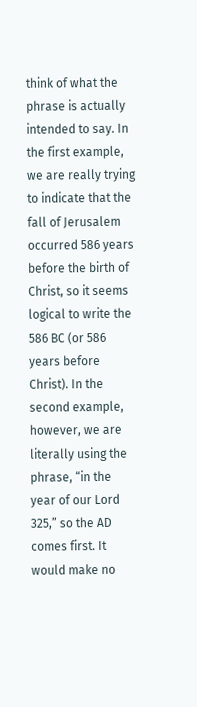think of what the phrase is actually intended to say. In the first example, we are really trying to indicate that the fall of Jerusalem occurred 586 years before the birth of Christ, so it seems logical to write the 586 BC (or 586 years before Christ). In the second example, however, we are literally using the phrase, “in the year of our Lord 325,” so the AD comes first. It would make no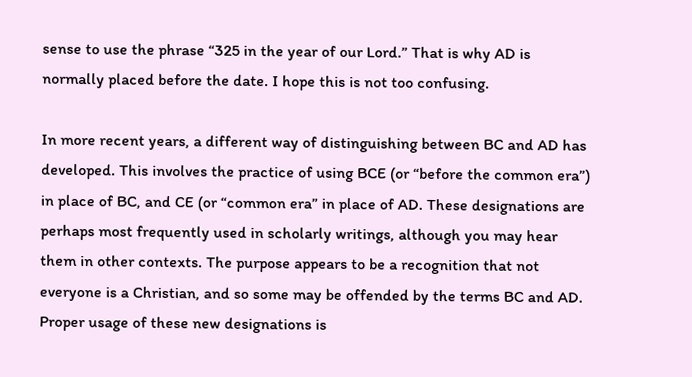sense to use the phrase “325 in the year of our Lord.” That is why AD is normally placed before the date. I hope this is not too confusing.

In more recent years, a different way of distinguishing between BC and AD has developed. This involves the practice of using BCE (or “before the common era”) in place of BC, and CE (or “common era” in place of AD. These designations are perhaps most frequently used in scholarly writings, although you may hear them in other contexts. The purpose appears to be a recognition that not everyone is a Christian, and so some may be offended by the terms BC and AD. Proper usage of these new designations is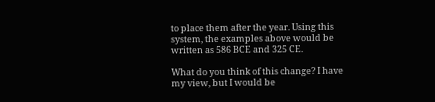to place them after the year. Using this system, the examples above would be written as 586 BCE and 325 CE.

What do you think of this change? I have my view, but I would be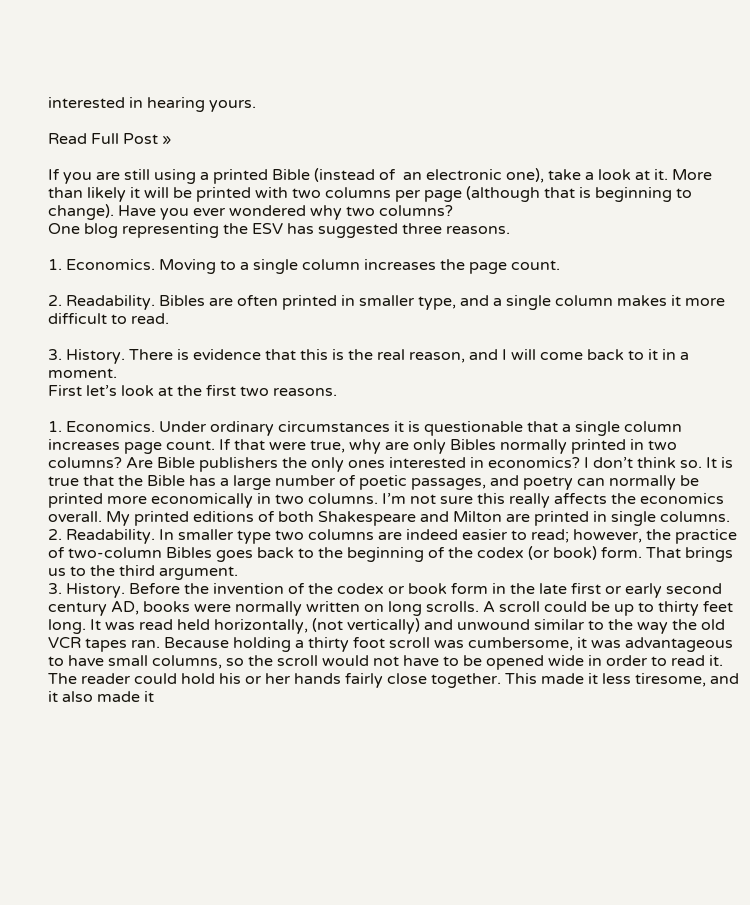interested in hearing yours.

Read Full Post »

If you are still using a printed Bible (instead of  an electronic one), take a look at it. More than likely it will be printed with two columns per page (although that is beginning to change). Have you ever wondered why two columns?
One blog representing the ESV has suggested three reasons.

1. Economics. Moving to a single column increases the page count.

2. Readability. Bibles are often printed in smaller type, and a single column makes it more difficult to read.

3. History. There is evidence that this is the real reason, and I will come back to it in a moment.
First let’s look at the first two reasons.

1. Economics. Under ordinary circumstances it is questionable that a single column increases page count. If that were true, why are only Bibles normally printed in two columns? Are Bible publishers the only ones interested in economics? I don’t think so. It is true that the Bible has a large number of poetic passages, and poetry can normally be printed more economically in two columns. I’m not sure this really affects the economics overall. My printed editions of both Shakespeare and Milton are printed in single columns.
2. Readability. In smaller type two columns are indeed easier to read; however, the practice of two-column Bibles goes back to the beginning of the codex (or book) form. That brings us to the third argument.
3. History. Before the invention of the codex or book form in the late first or early second century AD, books were normally written on long scrolls. A scroll could be up to thirty feet long. It was read held horizontally, (not vertically) and unwound similar to the way the old VCR tapes ran. Because holding a thirty foot scroll was cumbersome, it was advantageous to have small columns, so the scroll would not have to be opened wide in order to read it. The reader could hold his or her hands fairly close together. This made it less tiresome, and it also made it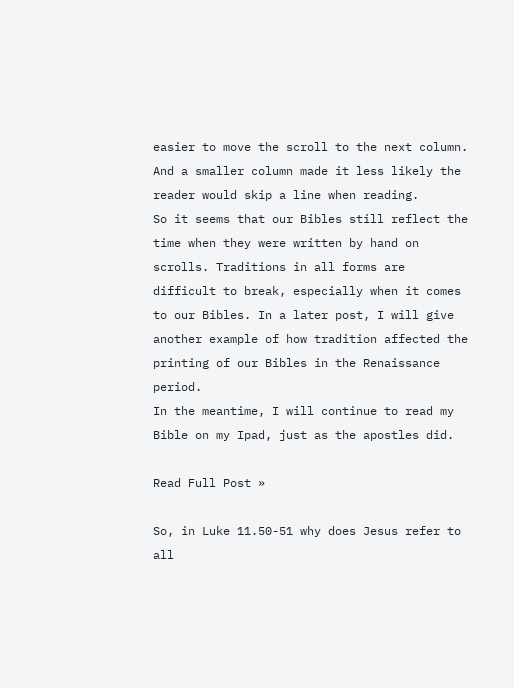easier to move the scroll to the next column. And a smaller column made it less likely the reader would skip a line when reading.
So it seems that our Bibles still reflect the time when they were written by hand on scrolls. Traditions in all forms are difficult to break, especially when it comes to our Bibles. In a later post, I will give another example of how tradition affected the printing of our Bibles in the Renaissance period.
In the meantime, I will continue to read my Bible on my Ipad, just as the apostles did.

Read Full Post »

So, in Luke 11.50-51 why does Jesus refer to all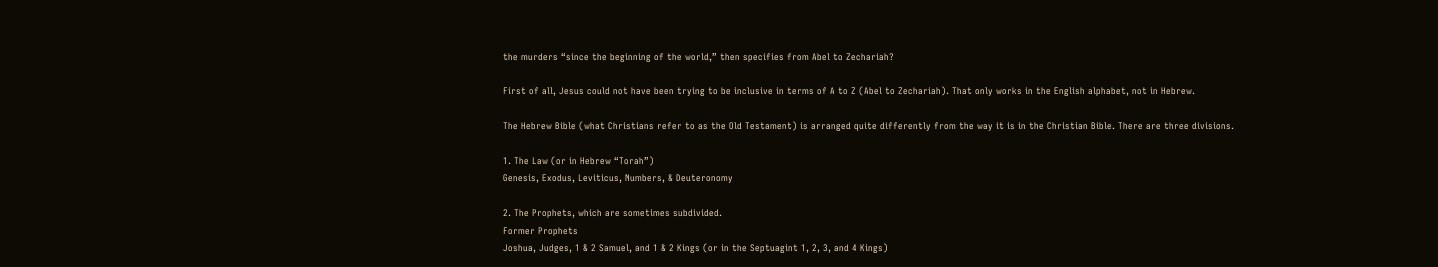the murders “since the beginning of the world,” then specifies from Abel to Zechariah?

First of all, Jesus could not have been trying to be inclusive in terms of A to Z (Abel to Zechariah). That only works in the English alphabet, not in Hebrew.

The Hebrew Bible (what Christians refer to as the Old Testament) is arranged quite differently from the way it is in the Christian Bible. There are three divisions.

1. The Law (or in Hebrew “Torah”)
Genesis, Exodus, Leviticus, Numbers, & Deuteronomy

2. The Prophets, which are sometimes subdivided.
Former Prophets
Joshua, Judges, 1 & 2 Samuel, and 1 & 2 Kings (or in the Septuagint 1, 2, 3, and 4 Kings)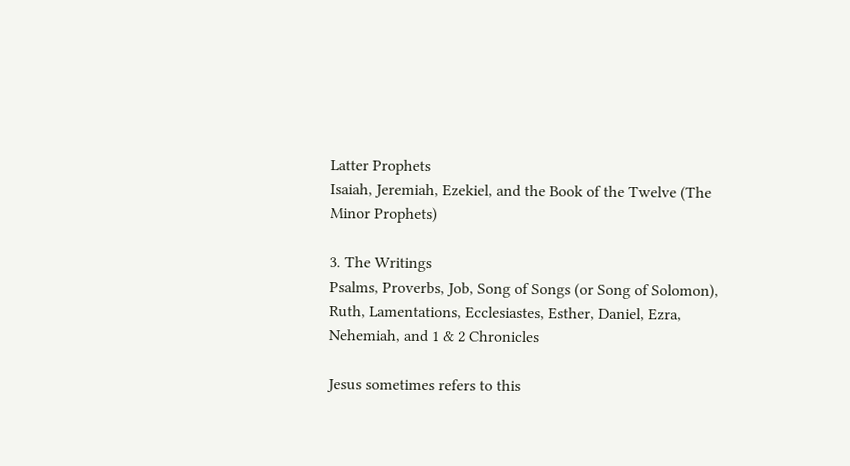Latter Prophets
Isaiah, Jeremiah, Ezekiel, and the Book of the Twelve (The Minor Prophets)

3. The Writings
Psalms, Proverbs, Job, Song of Songs (or Song of Solomon), Ruth, Lamentations, Ecclesiastes, Esther, Daniel, Ezra, Nehemiah, and 1 & 2 Chronicles

Jesus sometimes refers to this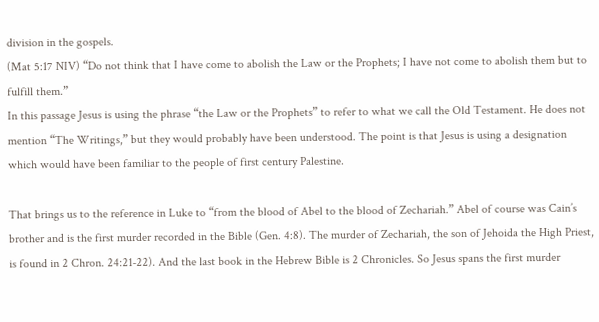division in the gospels.
(Mat 5:17 NIV) “Do not think that I have come to abolish the Law or the Prophets; I have not come to abolish them but to fulfill them.”
In this passage Jesus is using the phrase “the Law or the Prophets” to refer to what we call the Old Testament. He does not mention “The Writings,” but they would probably have been understood. The point is that Jesus is using a designation which would have been familiar to the people of first century Palestine.

That brings us to the reference in Luke to “from the blood of Abel to the blood of Zechariah.” Abel of course was Cain’s brother and is the first murder recorded in the Bible (Gen. 4:8). The murder of Zechariah, the son of Jehoida the High Priest, is found in 2 Chron. 24:21-22). And the last book in the Hebrew Bible is 2 Chronicles. So Jesus spans the first murder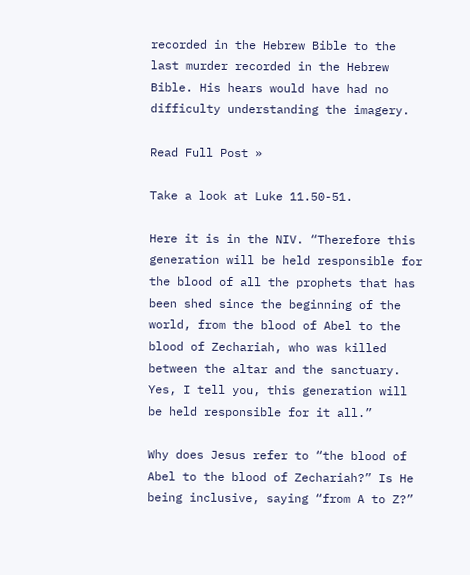recorded in the Hebrew Bible to the last murder recorded in the Hebrew Bible. His hears would have had no difficulty understanding the imagery.

Read Full Post »

Take a look at Luke 11.50-51.

Here it is in the NIV. “Therefore this generation will be held responsible for the blood of all the prophets that has been shed since the beginning of the world, from the blood of Abel to the blood of Zechariah, who was killed between the altar and the sanctuary. Yes, I tell you, this generation will be held responsible for it all.”

Why does Jesus refer to “the blood of Abel to the blood of Zechariah?” Is He being inclusive, saying “from A to Z?”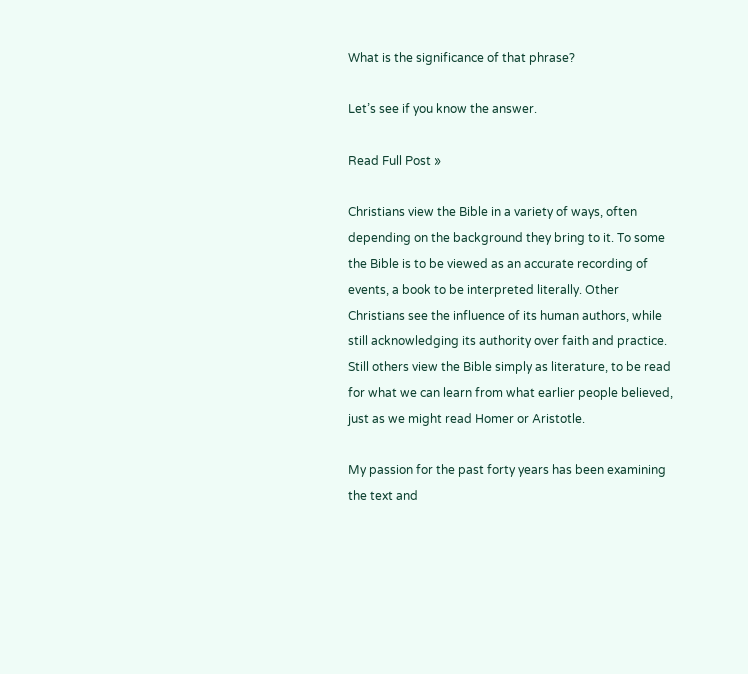What is the significance of that phrase?

Let’s see if you know the answer.

Read Full Post »

Christians view the Bible in a variety of ways, often depending on the background they bring to it. To some the Bible is to be viewed as an accurate recording of events, a book to be interpreted literally. Other Christians see the influence of its human authors, while still acknowledging its authority over faith and practice. Still others view the Bible simply as literature, to be read for what we can learn from what earlier people believed, just as we might read Homer or Aristotle.

My passion for the past forty years has been examining the text and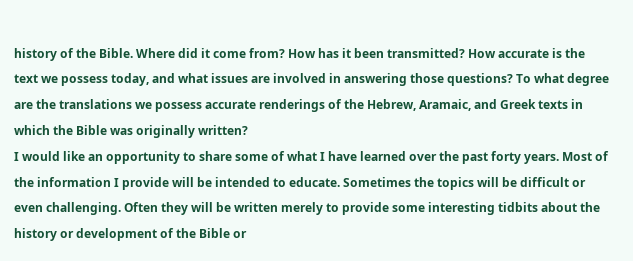history of the Bible. Where did it come from? How has it been transmitted? How accurate is the text we possess today, and what issues are involved in answering those questions? To what degree are the translations we possess accurate renderings of the Hebrew, Aramaic, and Greek texts in which the Bible was originally written?
I would like an opportunity to share some of what I have learned over the past forty years. Most of the information I provide will be intended to educate. Sometimes the topics will be difficult or even challenging. Often they will be written merely to provide some interesting tidbits about the history or development of the Bible or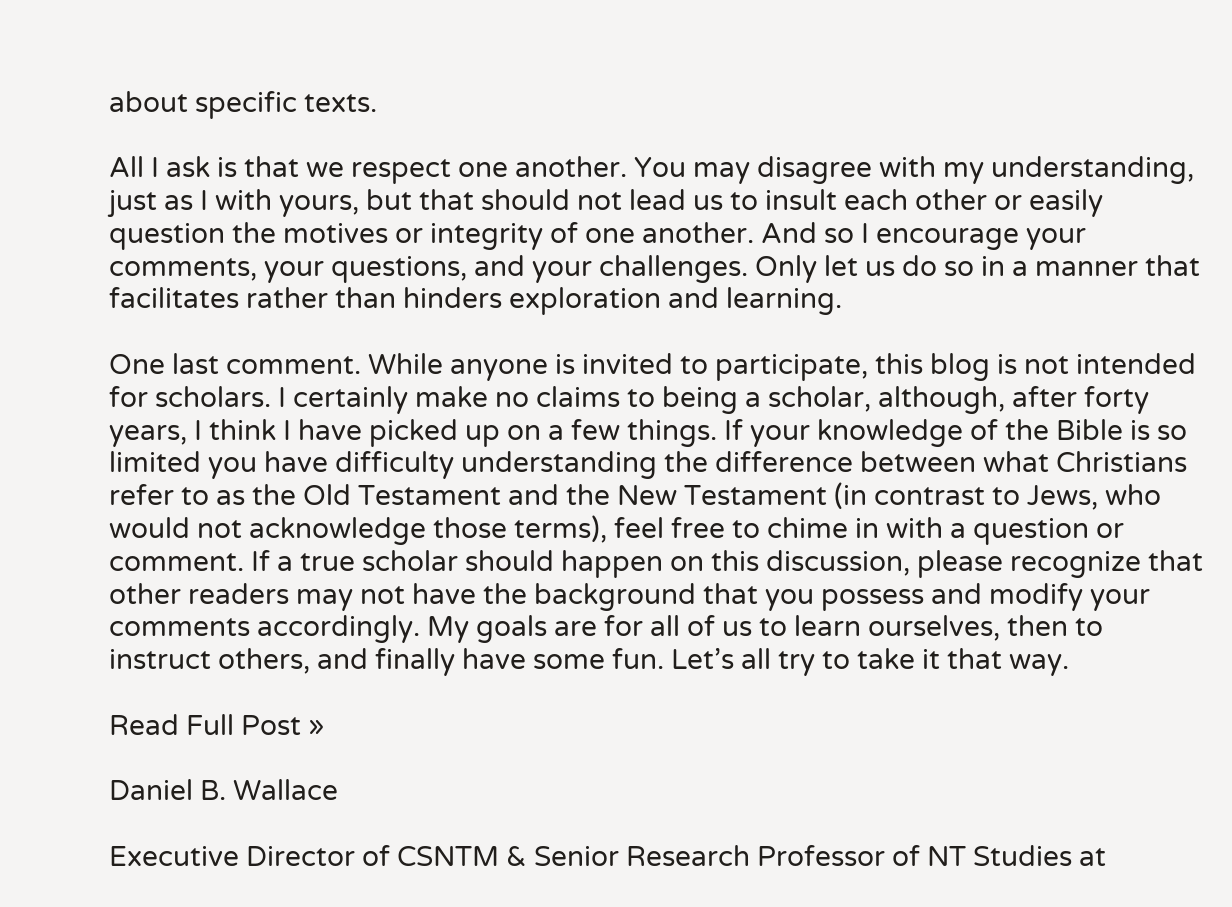about specific texts.

All I ask is that we respect one another. You may disagree with my understanding, just as I with yours, but that should not lead us to insult each other or easily question the motives or integrity of one another. And so I encourage your comments, your questions, and your challenges. Only let us do so in a manner that facilitates rather than hinders exploration and learning.

One last comment. While anyone is invited to participate, this blog is not intended for scholars. I certainly make no claims to being a scholar, although, after forty years, I think I have picked up on a few things. If your knowledge of the Bible is so limited you have difficulty understanding the difference between what Christians refer to as the Old Testament and the New Testament (in contrast to Jews, who would not acknowledge those terms), feel free to chime in with a question or comment. If a true scholar should happen on this discussion, please recognize that other readers may not have the background that you possess and modify your comments accordingly. My goals are for all of us to learn ourselves, then to instruct others, and finally have some fun. Let’s all try to take it that way.

Read Full Post »

Daniel B. Wallace

Executive Director of CSNTM & Senior Research Professor of NT Studies at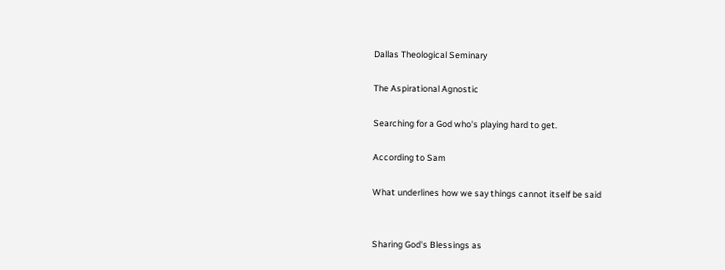Dallas Theological Seminary

The Aspirational Agnostic

Searching for a God who's playing hard to get.

According to Sam

What underlines how we say things cannot itself be said


Sharing God's Blessings as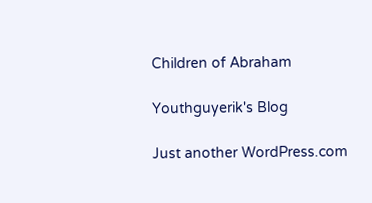Children of Abraham

Youthguyerik's Blog

Just another WordPress.com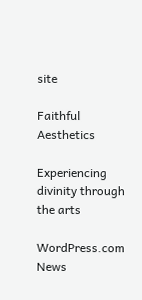site

Faithful Aesthetics

Experiencing divinity through the arts

WordPress.com News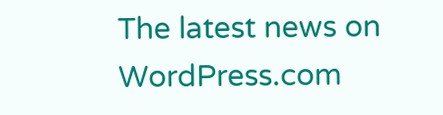The latest news on WordPress.com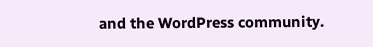and the WordPress community.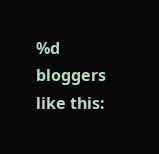%d bloggers like this: